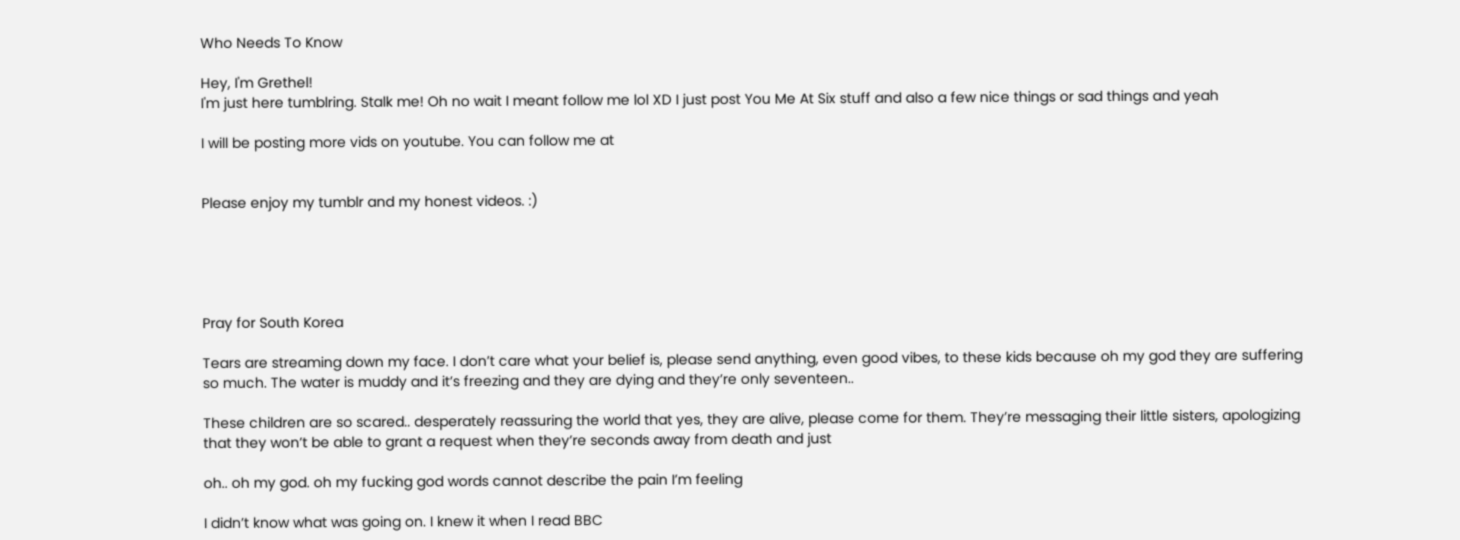Who Needs To Know

Hey, I'm Grethel!
I'm just here tumblring. Stalk me! Oh no wait I meant follow me lol XD I just post You Me At Six stuff and also a few nice things or sad things and yeah

I will be posting more vids on youtube. You can follow me at


Please enjoy my tumblr and my honest videos. :)





Pray for South Korea

Tears are streaming down my face. I don’t care what your belief is, please send anything, even good vibes, to these kids because oh my god they are suffering so much. The water is muddy and it’s freezing and they are dying and they’re only seventeen..

These children are so scared.. desperately reassuring the world that yes, they are alive, please come for them. They’re messaging their little sisters, apologizing that they won’t be able to grant a request when they’re seconds away from death and just

oh.. oh my god. oh my fucking god words cannot describe the pain I’m feeling

I didn’t know what was going on. I knew it when I read BBC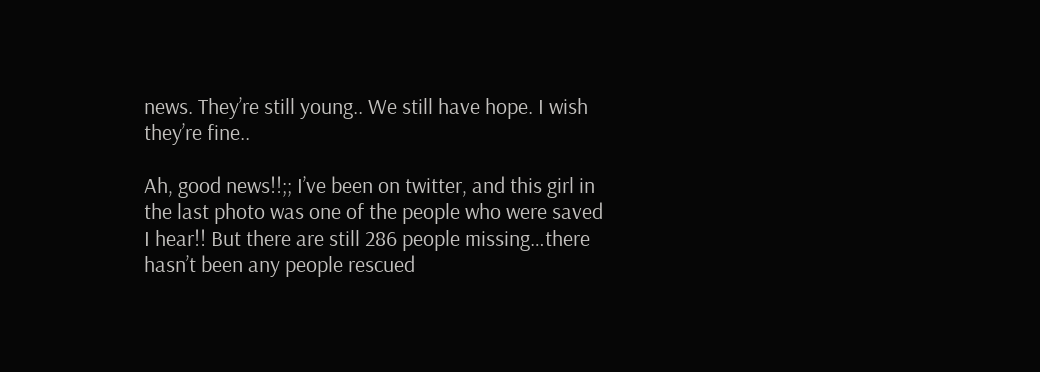news. They’re still young.. We still have hope. I wish they’re fine..

Ah, good news!!;; I’ve been on twitter, and this girl in the last photo was one of the people who were saved I hear!! But there are still 286 people missing…there hasn’t been any people rescued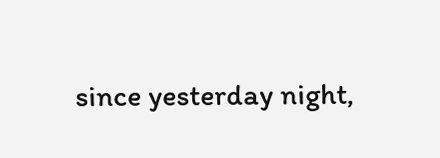since yesterday night,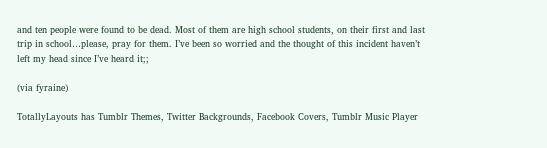and ten people were found to be dead. Most of them are high school students, on their first and last trip in school…please, pray for them. I’ve been so worried and the thought of this incident haven’t left my head since I’ve heard it;;

(via fyraine)

TotallyLayouts has Tumblr Themes, Twitter Backgrounds, Facebook Covers, Tumblr Music Player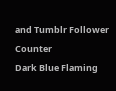and Tumblr Follower Counter
Dark Blue Flaming